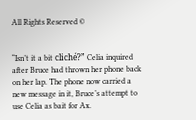All Rights Reserved ©


“Isn’t it a bit cliché?” Celia inquired after Bruce had thrown her phone back on her lap. The phone now carried a new message in it, Bruce’s attempt to use Celia as bait for Ax.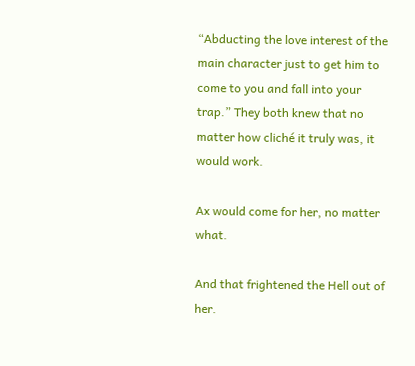“Abducting the love interest of the main character just to get him to come to you and fall into your trap.” They both knew that no matter how cliché it truly was, it would work.

Ax would come for her, no matter what.

And that frightened the Hell out of her.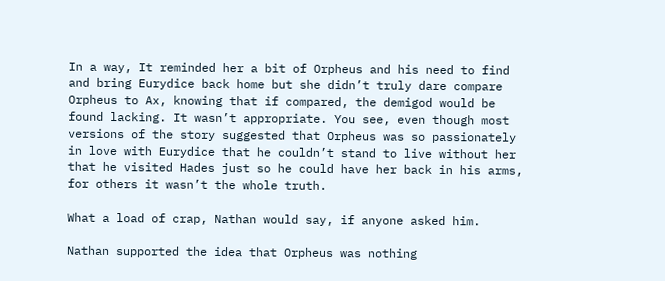In a way, It reminded her a bit of Orpheus and his need to find and bring Eurydice back home but she didn’t truly dare compare Orpheus to Ax, knowing that if compared, the demigod would be found lacking. It wasn’t appropriate. You see, even though most versions of the story suggested that Orpheus was so passionately in love with Eurydice that he couldn’t stand to live without her that he visited Hades just so he could have her back in his arms, for others it wasn’t the whole truth.

What a load of crap, Nathan would say, if anyone asked him.

Nathan supported the idea that Orpheus was nothing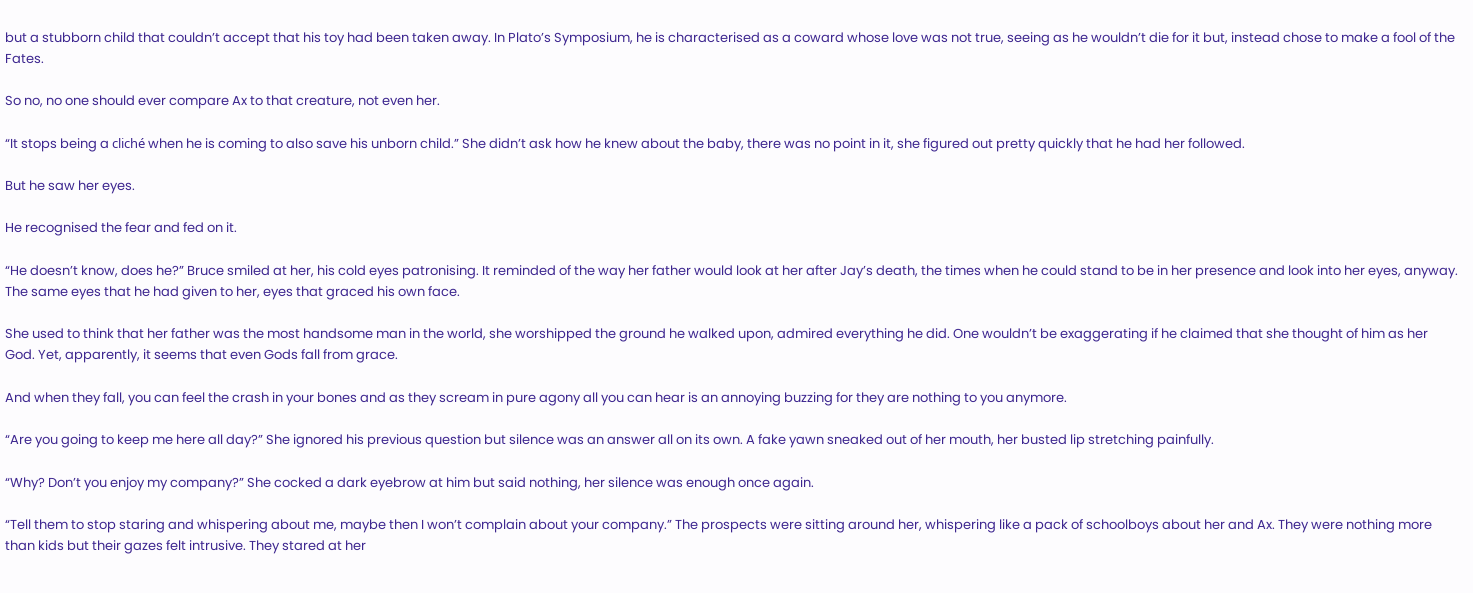but a stubborn child that couldn’t accept that his toy had been taken away. In Plato’s Symposium, he is characterised as a coward whose love was not true, seeing as he wouldn’t die for it but, instead chose to make a fool of the Fates.

So no, no one should ever compare Ax to that creature, not even her.

“It stops being a cliché when he is coming to also save his unborn child.” She didn’t ask how he knew about the baby, there was no point in it, she figured out pretty quickly that he had her followed.

But he saw her eyes.

He recognised the fear and fed on it.

“He doesn’t know, does he?” Bruce smiled at her, his cold eyes patronising. It reminded of the way her father would look at her after Jay’s death, the times when he could stand to be in her presence and look into her eyes, anyway. The same eyes that he had given to her, eyes that graced his own face.

She used to think that her father was the most handsome man in the world, she worshipped the ground he walked upon, admired everything he did. One wouldn’t be exaggerating if he claimed that she thought of him as her God. Yet, apparently, it seems that even Gods fall from grace.

And when they fall, you can feel the crash in your bones and as they scream in pure agony all you can hear is an annoying buzzing for they are nothing to you anymore.

“Are you going to keep me here all day?” She ignored his previous question but silence was an answer all on its own. A fake yawn sneaked out of her mouth, her busted lip stretching painfully.

“Why? Don’t you enjoy my company?” She cocked a dark eyebrow at him but said nothing, her silence was enough once again.

“Tell them to stop staring and whispering about me, maybe then I won’t complain about your company.” The prospects were sitting around her, whispering like a pack of schoolboys about her and Ax. They were nothing more than kids but their gazes felt intrusive. They stared at her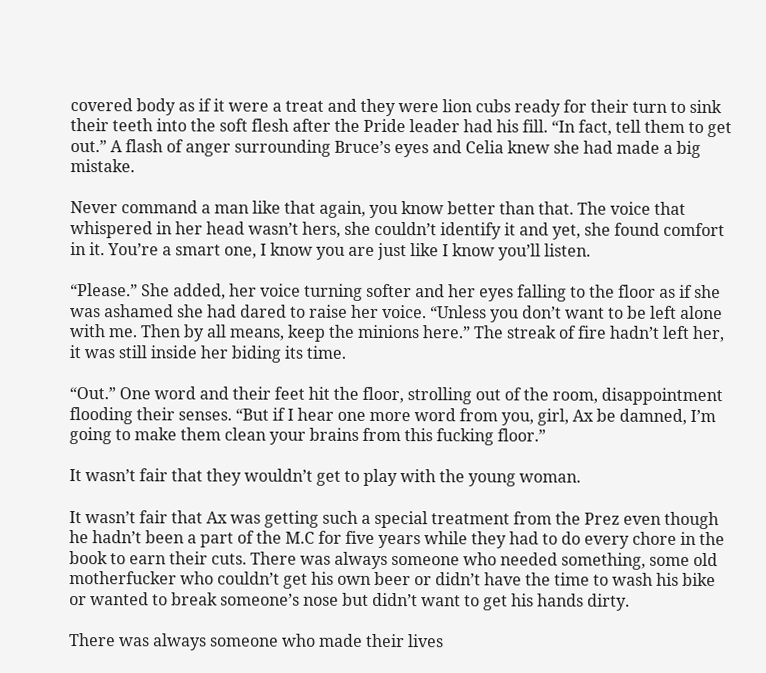covered body as if it were a treat and they were lion cubs ready for their turn to sink their teeth into the soft flesh after the Pride leader had his fill. “In fact, tell them to get out.” A flash of anger surrounding Bruce’s eyes and Celia knew she had made a big mistake.

Never command a man like that again, you know better than that. The voice that whispered in her head wasn’t hers, she couldn’t identify it and yet, she found comfort in it. You’re a smart one, I know you are just like I know you’ll listen.

“Please.” She added, her voice turning softer and her eyes falling to the floor as if she was ashamed she had dared to raise her voice. “Unless you don’t want to be left alone with me. Then by all means, keep the minions here.” The streak of fire hadn’t left her, it was still inside her biding its time.

“Out.” One word and their feet hit the floor, strolling out of the room, disappointment flooding their senses. “But if I hear one more word from you, girl, Ax be damned, I’m going to make them clean your brains from this fucking floor.”

It wasn’t fair that they wouldn’t get to play with the young woman.

It wasn’t fair that Ax was getting such a special treatment from the Prez even though he hadn’t been a part of the M.C for five years while they had to do every chore in the book to earn their cuts. There was always someone who needed something, some old motherfucker who couldn’t get his own beer or didn’t have the time to wash his bike or wanted to break someone’s nose but didn’t want to get his hands dirty.

There was always someone who made their lives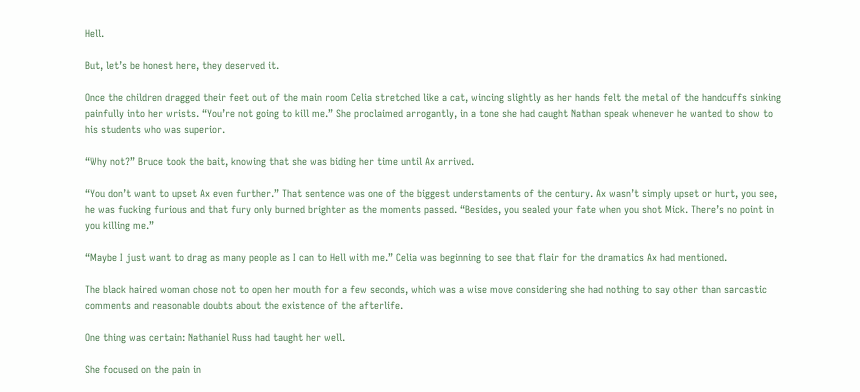Hell.

But, let’s be honest here, they deserved it.

Once the children dragged their feet out of the main room Celia stretched like a cat, wincing slightly as her hands felt the metal of the handcuffs sinking painfully into her wrists. “You’re not going to kill me.” She proclaimed arrogantly, in a tone she had caught Nathan speak whenever he wanted to show to his students who was superior.

“Why not?” Bruce took the bait, knowing that she was biding her time until Ax arrived.

“You don’t want to upset Ax even further.” That sentence was one of the biggest understaments of the century. Ax wasn’t simply upset or hurt, you see, he was fucking furious and that fury only burned brighter as the moments passed. “Besides, you sealed your fate when you shot Mick. There’s no point in you killing me.”

“Maybe I just want to drag as many people as I can to Hell with me.” Celia was beginning to see that flair for the dramatics Ax had mentioned.

The black haired woman chose not to open her mouth for a few seconds, which was a wise move considering she had nothing to say other than sarcastic comments and reasonable doubts about the existence of the afterlife.

One thing was certain: Nathaniel Russ had taught her well.

She focused on the pain in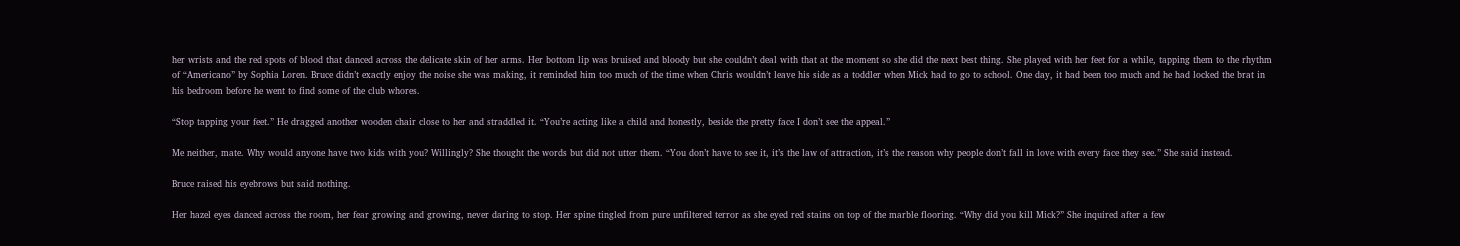her wrists and the red spots of blood that danced across the delicate skin of her arms. Her bottom lip was bruised and bloody but she couldn’t deal with that at the moment so she did the next best thing. She played with her feet for a while, tapping them to the rhythm of “Americano” by Sophia Loren. Bruce didn’t exactly enjoy the noise she was making, it reminded him too much of the time when Chris wouldn’t leave his side as a toddler when Mick had to go to school. One day, it had been too much and he had locked the brat in his bedroom before he went to find some of the club whores.

“Stop tapping your feet.” He dragged another wooden chair close to her and straddled it. “You’re acting like a child and honestly, beside the pretty face I don’t see the appeal.”

Me neither, mate. Why would anyone have two kids with you? Willingly? She thought the words but did not utter them. “You don’t have to see it, it’s the law of attraction, it’s the reason why people don’t fall in love with every face they see.” She said instead.

Bruce raised his eyebrows but said nothing.

Her hazel eyes danced across the room, her fear growing and growing, never daring to stop. Her spine tingled from pure unfiltered terror as she eyed red stains on top of the marble flooring. “Why did you kill Mick?” She inquired after a few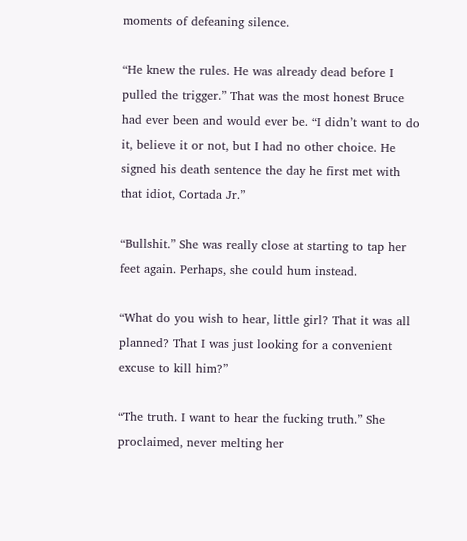moments of defeaning silence.

“He knew the rules. He was already dead before I pulled the trigger.” That was the most honest Bruce had ever been and would ever be. “I didn’t want to do it, believe it or not, but I had no other choice. He signed his death sentence the day he first met with that idiot, Cortada Jr.”

“Bullshit.” She was really close at starting to tap her feet again. Perhaps, she could hum instead.

“What do you wish to hear, little girl? That it was all planned? That I was just looking for a convenient excuse to kill him?”

“The truth. I want to hear the fucking truth.” She proclaimed, never melting her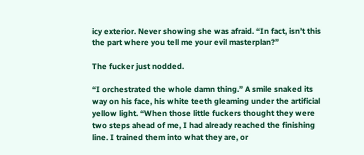icy exterior. Never showing she was afraid. “In fact, isn’t this the part where you tell me your evil masterplan?”

The fucker just nodded.

“I orchestrated the whole damn thing.” A smile snaked its way on his face, his white teeth gleaming under the artificial yellow light. “When those little fuckers thought they were two steps ahead of me, I had already reached the finishing line. I trained them into what they are, or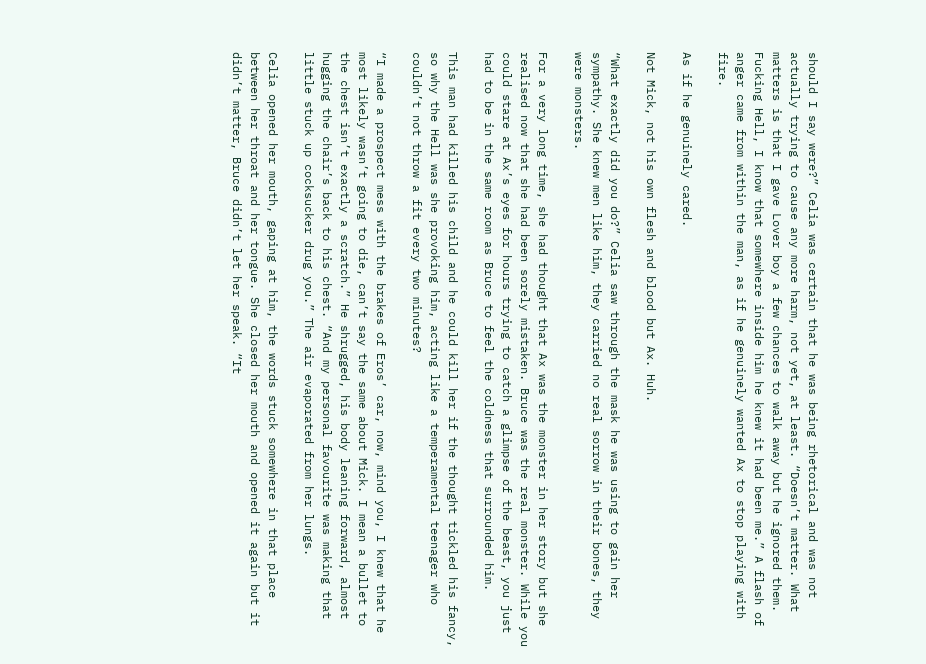should I say were?” Celia was certain that he was being rhetorical and was not actually trying to cause any more harm, not yet, at least. “Doesn’t matter. What matters is that I gave Lover boy a few chances to walk away but he ignored them. Fucking Hell, I know that somewhere inside him he knew it had been me.” A flash of anger came from within the man, as if he genuinely wanted Ax to stop playing with fire.

As if he genuinely cared.

Not Mick, not his own flesh and blood but Ax. Huh.

“What exactly did you do?” Celia saw through the mask he was using to gain her sympathy. She knew men like him, they carried no real sorrow in their bones, they were monsters.

For a very long time, she had thought that Ax was the monster in her story but she realised now that she had been sorely mistaken. Bruce was the real monster. While you could stare at Ax’s eyes for hours trying to catch a glimpse of the beast, you just had to be in the same room as Bruce to feel the coldness that surrounded him.

This man had killed his child and he could kill her if the thought tickled his fancy, so why the Hell was she provoking him, acting like a temperamental teenager who couldn’t not throw a fit every two minutes?

“I made a prospect mess with the brakes of Eros’ car, now, mind you, I knew that he most likely wasn’t going to die, can’t say the same about Mick. I mean a bullet to the chest isn’t exactly a scratch.” He shrugged, his body leaning forward, almost hugging the chair’s back to his chest. “And my personal favourite was making that little stuck up cocksucker drug you.” The air evaporated from her lungs.

Celia opened her mouth, gaping at him, the words stuck somewhere in that place between her throat and her tongue. She closed her mouth and opened it again but it didn’t matter, Bruce didn’t let her speak. “It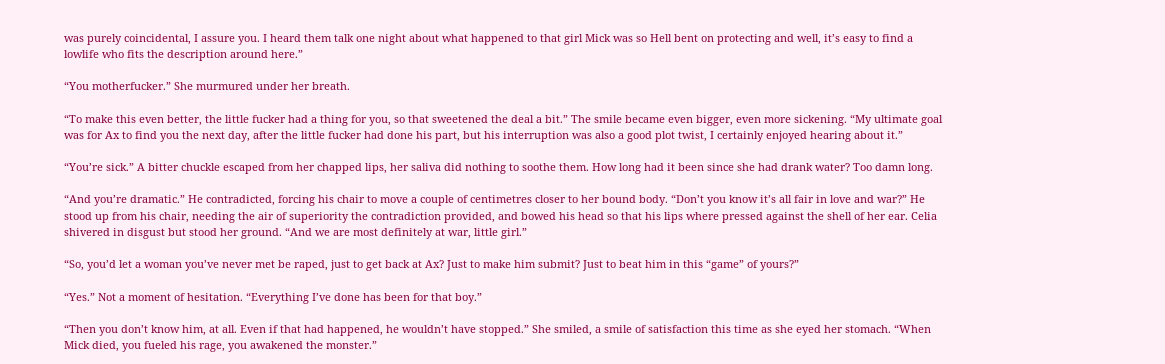was purely coincidental, I assure you. I heard them talk one night about what happened to that girl Mick was so Hell bent on protecting and well, it’s easy to find a lowlife who fits the description around here.”

“You motherfucker.” She murmured under her breath.

“To make this even better, the little fucker had a thing for you, so that sweetened the deal a bit.” The smile became even bigger, even more sickening. “My ultimate goal was for Ax to find you the next day, after the little fucker had done his part, but his interruption was also a good plot twist, I certainly enjoyed hearing about it.”

“You’re sick.” A bitter chuckle escaped from her chapped lips, her saliva did nothing to soothe them. How long had it been since she had drank water? Too damn long.

“And you’re dramatic.” He contradicted, forcing his chair to move a couple of centimetres closer to her bound body. “Don’t you know it’s all fair in love and war?” He stood up from his chair, needing the air of superiority the contradiction provided, and bowed his head so that his lips where pressed against the shell of her ear. Celia shivered in disgust but stood her ground. “And we are most definitely at war, little girl.”

“So, you’d let a woman you’ve never met be raped, just to get back at Ax? Just to make him submit? Just to beat him in this “game” of yours?”

“Yes.” Not a moment of hesitation. “Everything I’ve done has been for that boy.”

“Then you don’t know him, at all. Even if that had happened, he wouldn’t have stopped.” She smiled, a smile of satisfaction this time as she eyed her stomach. “When Mick died, you fueled his rage, you awakened the monster.”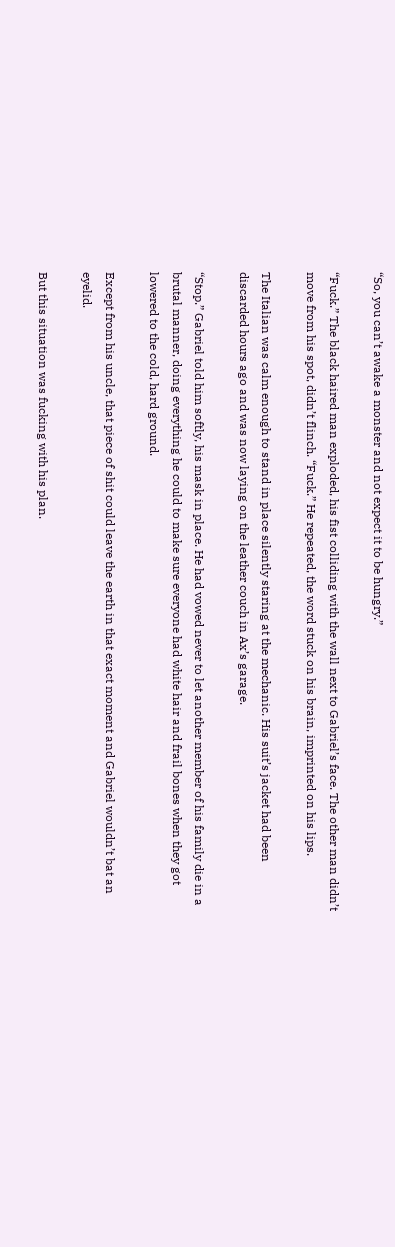“So, you can’t awake a monster and not expect it to be hungry.”

“Fuck.” The black haired man exploded, his fist colliding with the wall next to Gabriel’s face. The other man didn’t move from his spot, didn’t flinch. “Fuck.” He repeated, the word stuck on his brain, imprinted on his lips.

The Italian was calm enough to stand in place silently staring at the mechanic. His suit’s jacket had been discarded hours ago and was now laying on the leather couch in Ax’s garage.

“Stop.” Gabriel told him softly, his mask in place. He had vowed never to let another member of his family die in a brutal manner, doing everything he could to make sure everyone had white hair and frail bones when they got lowered to the cold, hard ground.

Except from his uncle, that piece of shit could leave the earth in that exact moment and Gabriel wouldn’t bat an eyelid.

But this situation was fucking with his plan.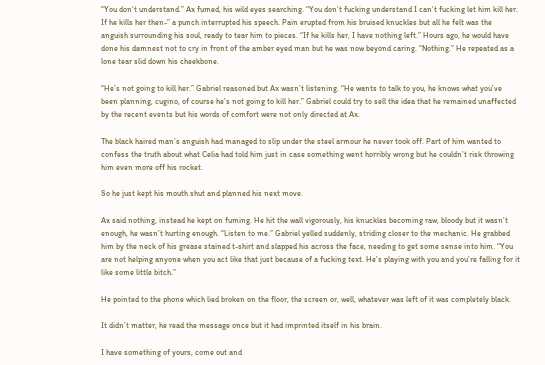“You don’t understand.” Ax fumed, his wild eyes searching. “You don’t fucking understand I can’t fucking let him kill her. If he kills her then-” a punch interrupted his speech. Pain erupted from his bruised knuckles but all he felt was the anguish surrounding his soul, ready to tear him to pieces. “If he kills her, I have nothing left.” Hours ago, he would have done his damnest not to cry in front of the amber eyed man but he was now beyond caring. “Nothing.” He repeated as a lone tear slid down his cheekbone.

“He’s not going to kill her.” Gabriel reasoned but Ax wasn’t listening. “He wants to talk to you, he knows what you’ve been planning, cugino, of course he’s not going to kill her.” Gabriel could try to sell the idea that he remained unaffected by the recent events but his words of comfort were not only directed at Ax.

The black haired man’s anguish had managed to slip under the steel armour he never took off. Part of him wanted to confess the truth about what Celia had told him just in case something went horribly wrong but he couldn’t risk throwing him even more off his rocket.

So he just kept his mouth shut and planned his next move.

Ax said nothing, instead he kept on fuming. He hit the wall vigorously, his knuckles becoming raw, bloody but it wasn’t enough, he wasn’t hurting enough. “Listen to me.” Gabriel yelled suddenly, striding closer to the mechanic. He grabbed him by the neck of his grease stained t-shirt and slapped his across the face, needing to get some sense into him. “You are not helping anyone when you act like that just because of a fucking text. He’s playing with you and you’re falling for it like some little bitch.”

He pointed to the phone which lied broken on the floor, the screen or, well, whatever was left of it was completely black.

It didn’t matter, he read the message once but it had imprinted itself in his brain.

I have something of yours, come out and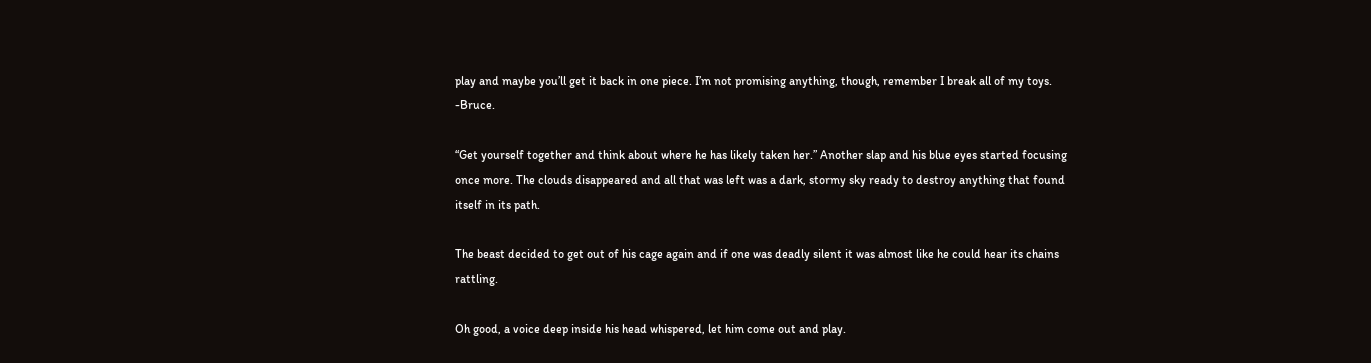play and maybe you’ll get it back in one piece. I’m not promising anything, though, remember I break all of my toys. -Bruce.

“Get yourself together and think about where he has likely taken her.” Another slap and his blue eyes started focusing once more. The clouds disappeared and all that was left was a dark, stormy sky ready to destroy anything that found itself in its path.

The beast decided to get out of his cage again and if one was deadly silent it was almost like he could hear its chains rattling.

Oh good, a voice deep inside his head whispered, let him come out and play.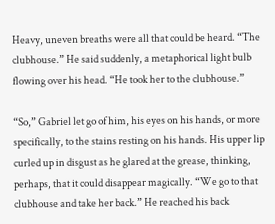Heavy, uneven breaths were all that could be heard. “The clubhouse.” He said suddenly, a metaphorical light bulb flowing over his head. “He took her to the clubhouse.”

“So,” Gabriel let go of him, his eyes on his hands, or more specifically, to the stains resting on his hands. His upper lip curled up in disgust as he glared at the grease, thinking, perhaps, that it could disappear magically. “We go to that clubhouse and take her back.” He reached his back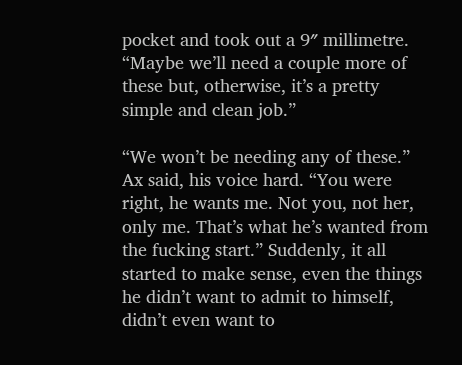pocket and took out a 9″ millimetre. “Maybe we’ll need a couple more of these but, otherwise, it’s a pretty simple and clean job.”

“We won’t be needing any of these.” Ax said, his voice hard. “You were right, he wants me. Not you, not her, only me. That’s what he’s wanted from the fucking start.” Suddenly, it all started to make sense, even the things he didn’t want to admit to himself, didn’t even want to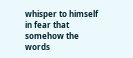whisper to himself in fear that somehow the words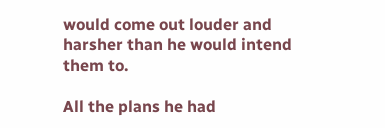would come out louder and harsher than he would intend them to.

All the plans he had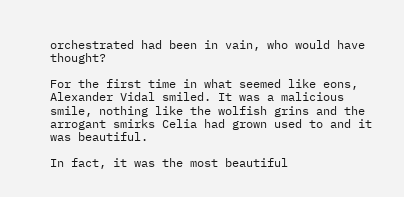orchestrated had been in vain, who would have thought?

For the first time in what seemed like eons, Alexander Vidal smiled. It was a malicious smile, nothing like the wolfish grins and the arrogant smirks Celia had grown used to and it was beautiful.

In fact, it was the most beautiful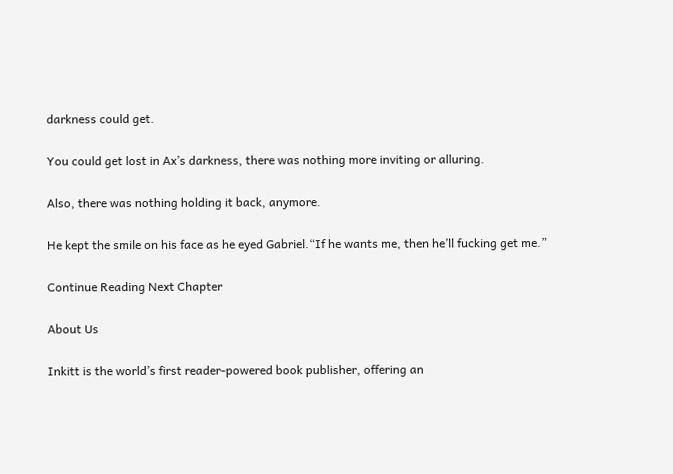darkness could get.

You could get lost in Ax’s darkness, there was nothing more inviting or alluring.

Also, there was nothing holding it back, anymore.

He kept the smile on his face as he eyed Gabriel.“If he wants me, then he’ll fucking get me.”

Continue Reading Next Chapter

About Us

Inkitt is the world’s first reader-powered book publisher, offering an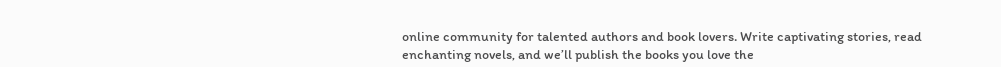online community for talented authors and book lovers. Write captivating stories, read enchanting novels, and we’ll publish the books you love the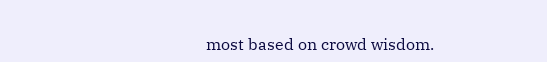most based on crowd wisdom.